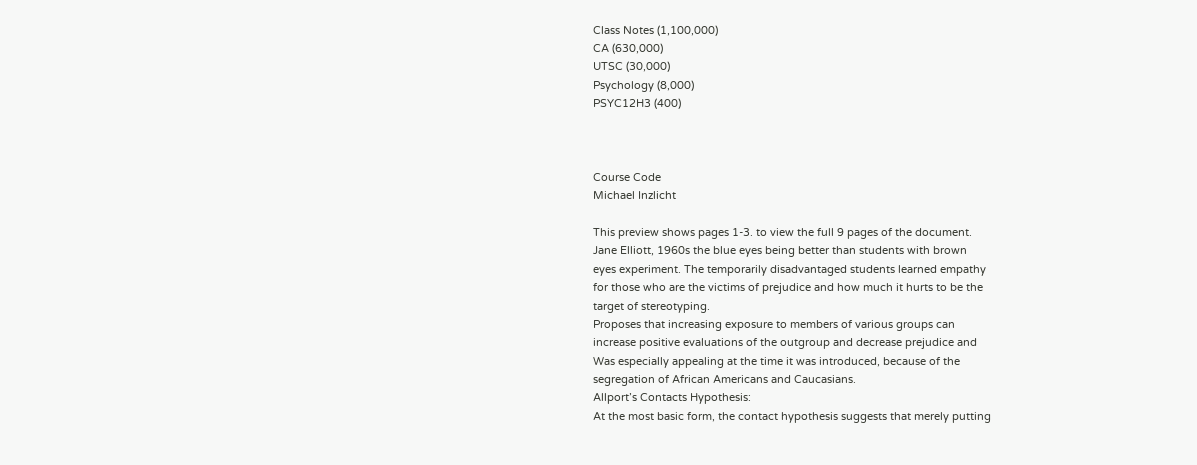Class Notes (1,100,000)
CA (630,000)
UTSC (30,000)
Psychology (8,000)
PSYC12H3 (400)



Course Code
Michael Inzlicht

This preview shows pages 1-3. to view the full 9 pages of the document.
Jane Elliott, 1960s the blue eyes being better than students with brown
eyes experiment. The temporarily disadvantaged students learned empathy
for those who are the victims of prejudice and how much it hurts to be the
target of stereotyping.
Proposes that increasing exposure to members of various groups can
increase positive evaluations of the outgroup and decrease prejudice and
Was especially appealing at the time it was introduced, because of the
segregation of African Americans and Caucasians.
Allport’s Contacts Hypothesis:
At the most basic form, the contact hypothesis suggests that merely putting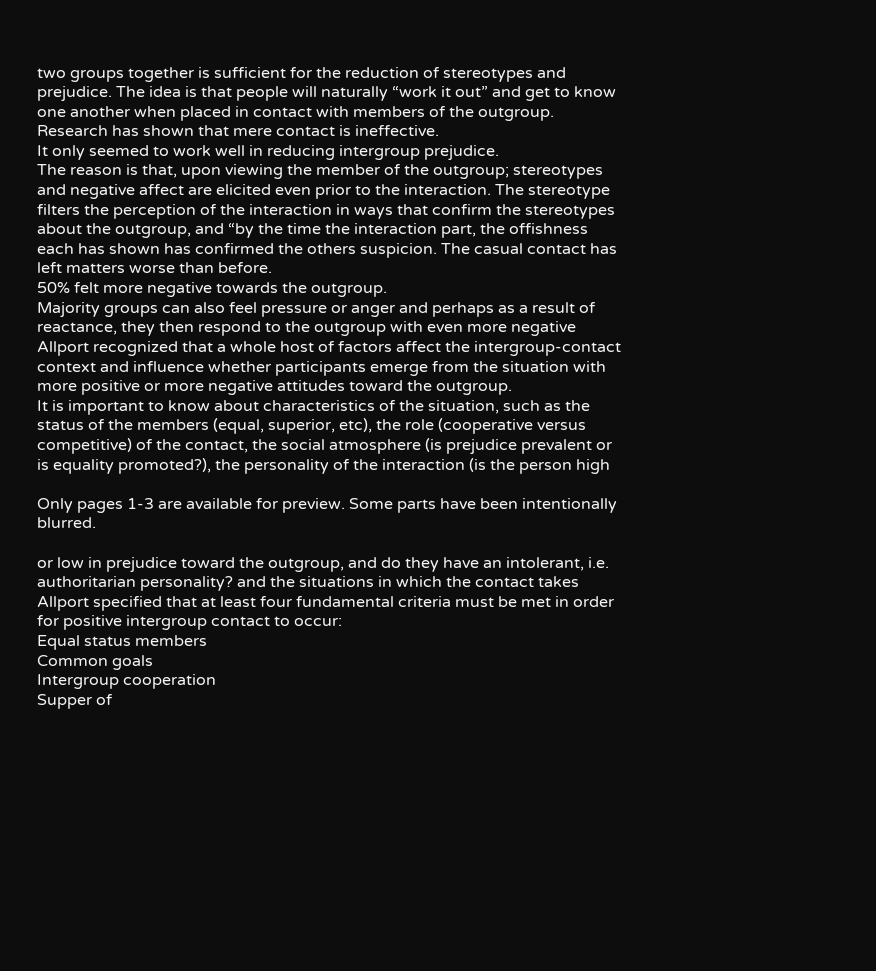two groups together is sufficient for the reduction of stereotypes and
prejudice. The idea is that people will naturally “work it out” and get to know
one another when placed in contact with members of the outgroup.
Research has shown that mere contact is ineffective.
It only seemed to work well in reducing intergroup prejudice.
The reason is that, upon viewing the member of the outgroup; stereotypes
and negative affect are elicited even prior to the interaction. The stereotype
filters the perception of the interaction in ways that confirm the stereotypes
about the outgroup, and “by the time the interaction part, the offishness
each has shown has confirmed the others suspicion. The casual contact has
left matters worse than before.
50% felt more negative towards the outgroup.
Majority groups can also feel pressure or anger and perhaps as a result of
reactance, they then respond to the outgroup with even more negative
Allport recognized that a whole host of factors affect the intergroup-contact
context and influence whether participants emerge from the situation with
more positive or more negative attitudes toward the outgroup.
It is important to know about characteristics of the situation, such as the
status of the members (equal, superior, etc), the role (cooperative versus
competitive) of the contact, the social atmosphere (is prejudice prevalent or
is equality promoted?), the personality of the interaction (is the person high

Only pages 1-3 are available for preview. Some parts have been intentionally blurred.

or low in prejudice toward the outgroup, and do they have an intolerant, i.e.
authoritarian personality? and the situations in which the contact takes
Allport specified that at least four fundamental criteria must be met in order
for positive intergroup contact to occur:
Equal status members
Common goals
Intergroup cooperation
Supper of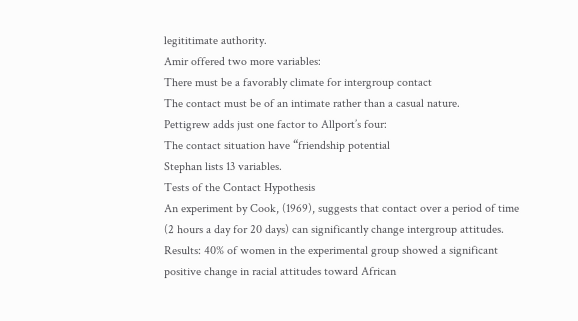legititimate authority.
Amir offered two more variables:
There must be a favorably climate for intergroup contact
The contact must be of an intimate rather than a casual nature.
Pettigrew adds just one factor to Allport’s four:
The contact situation have “friendship potential
Stephan lists 13 variables.
Tests of the Contact Hypothesis
An experiment by Cook, (1969), suggests that contact over a period of time
(2 hours a day for 20 days) can significantly change intergroup attitudes.
Results: 40% of women in the experimental group showed a significant
positive change in racial attitudes toward African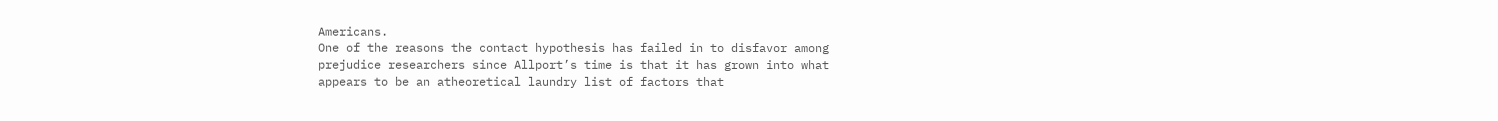Americans.
One of the reasons the contact hypothesis has failed in to disfavor among
prejudice researchers since Allport’s time is that it has grown into what
appears to be an atheoretical laundry list of factors that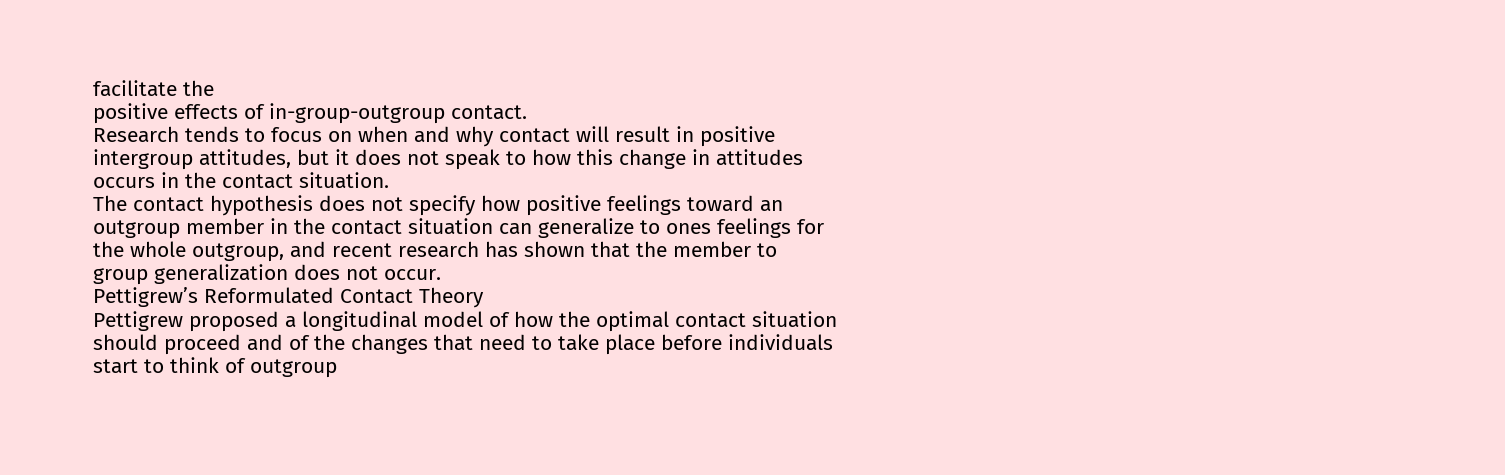facilitate the
positive effects of in-group-outgroup contact.
Research tends to focus on when and why contact will result in positive
intergroup attitudes, but it does not speak to how this change in attitudes
occurs in the contact situation.
The contact hypothesis does not specify how positive feelings toward an
outgroup member in the contact situation can generalize to ones feelings for
the whole outgroup, and recent research has shown that the member to
group generalization does not occur.
Pettigrew’s Reformulated Contact Theory
Pettigrew proposed a longitudinal model of how the optimal contact situation
should proceed and of the changes that need to take place before individuals
start to think of outgroup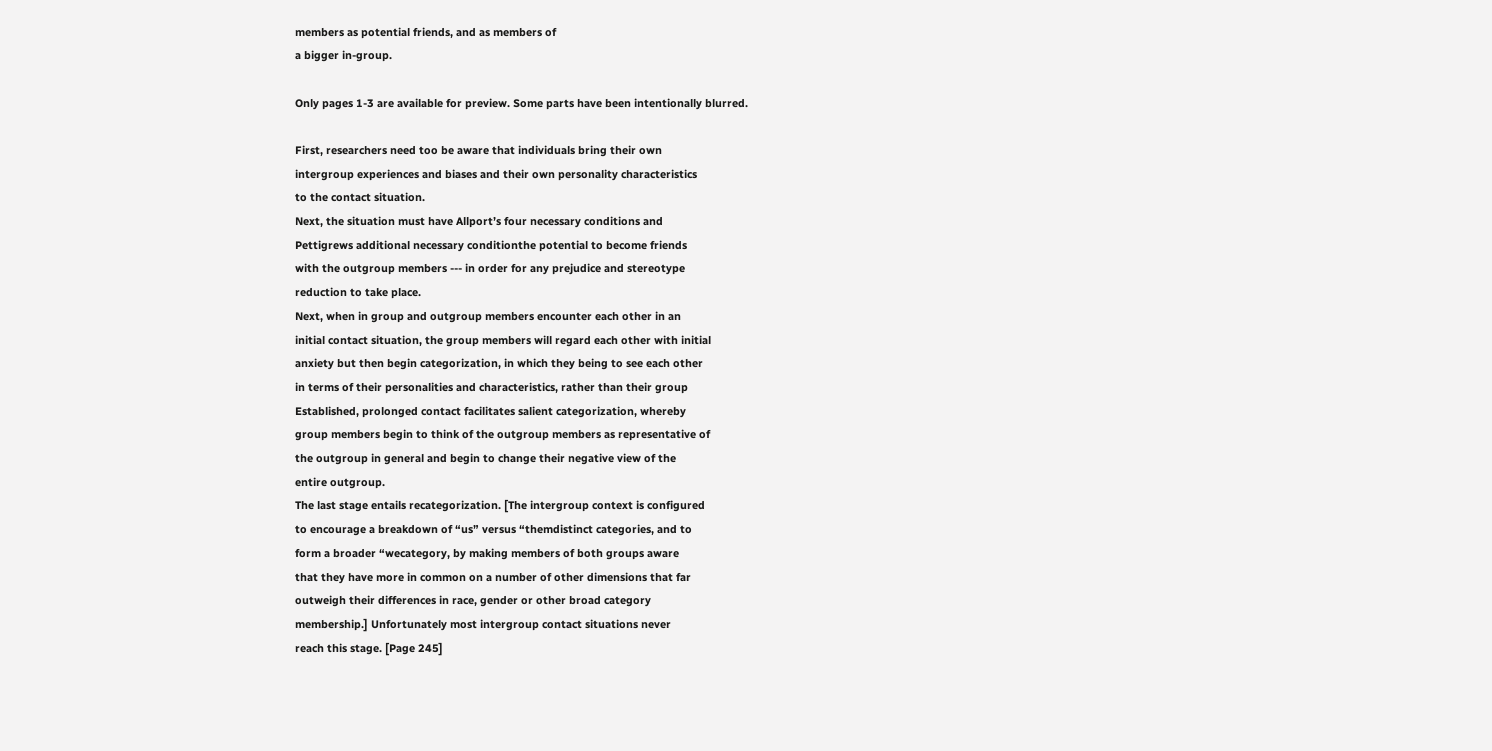members as potential friends, and as members of
a bigger in-group.

Only pages 1-3 are available for preview. Some parts have been intentionally blurred.

First, researchers need too be aware that individuals bring their own
intergroup experiences and biases and their own personality characteristics
to the contact situation.
Next, the situation must have Allport’s four necessary conditions and
Pettigrews additional necessary conditionthe potential to become friends
with the outgroup members --- in order for any prejudice and stereotype
reduction to take place.
Next, when in group and outgroup members encounter each other in an
initial contact situation, the group members will regard each other with initial
anxiety but then begin categorization, in which they being to see each other
in terms of their personalities and characteristics, rather than their group
Established, prolonged contact facilitates salient categorization, whereby
group members begin to think of the outgroup members as representative of
the outgroup in general and begin to change their negative view of the
entire outgroup.
The last stage entails recategorization. [The intergroup context is configured
to encourage a breakdown of “us” versus “themdistinct categories, and to
form a broader “wecategory, by making members of both groups aware
that they have more in common on a number of other dimensions that far
outweigh their differences in race, gender or other broad category
membership.] Unfortunately most intergroup contact situations never
reach this stage. [Page 245]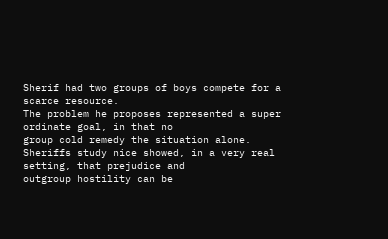Sherif had two groups of boys compete for a scarce resource.
The problem he proposes represented a super ordinate goal, in that no
group cold remedy the situation alone.
Sheriffs study nice showed, in a very real setting, that prejudice and
outgroup hostility can be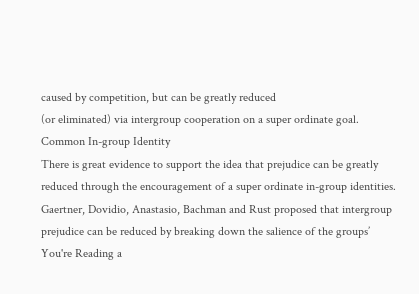caused by competition, but can be greatly reduced
(or eliminated) via intergroup cooperation on a super ordinate goal.
Common In-group Identity
There is great evidence to support the idea that prejudice can be greatly
reduced through the encouragement of a super ordinate in-group identities.
Gaertner, Dovidio, Anastasio, Bachman and Rust proposed that intergroup
prejudice can be reduced by breaking down the salience of the groups’
You're Reading a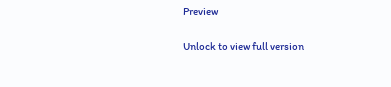Preview

Unlock to view full version